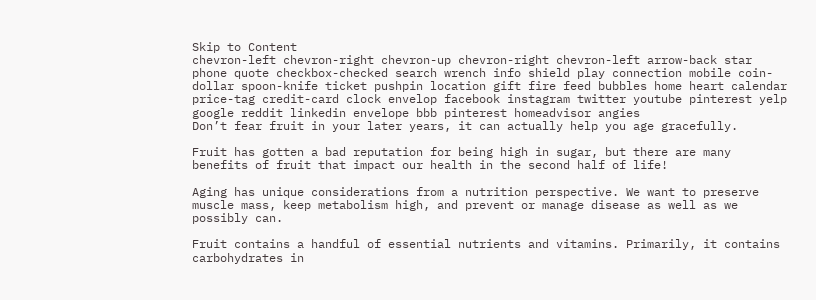Skip to Content
chevron-left chevron-right chevron-up chevron-right chevron-left arrow-back star phone quote checkbox-checked search wrench info shield play connection mobile coin-dollar spoon-knife ticket pushpin location gift fire feed bubbles home heart calendar price-tag credit-card clock envelop facebook instagram twitter youtube pinterest yelp google reddit linkedin envelope bbb pinterest homeadvisor angies
Don’t fear fruit in your later years, it can actually help you age gracefully.

Fruit has gotten a bad reputation for being high in sugar, but there are many benefits of fruit that impact our health in the second half of life!

Aging has unique considerations from a nutrition perspective. We want to preserve muscle mass, keep metabolism high, and prevent or manage disease as well as we possibly can.

Fruit contains a handful of essential nutrients and vitamins. Primarily, it contains carbohydrates in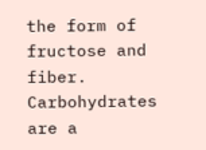the form of fructose and fiber. Carbohydrates are a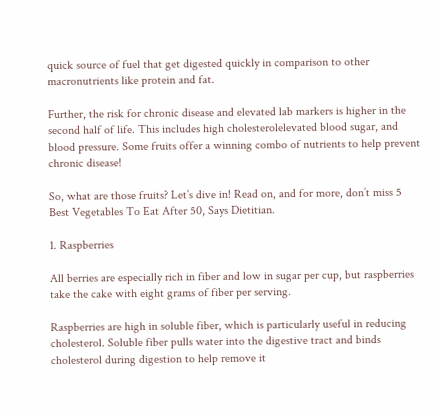quick source of fuel that get digested quickly in comparison to other macronutrients like protein and fat.

Further, the risk for chronic disease and elevated lab markers is higher in the second half of life. This includes high cholesterolelevated blood sugar, and blood pressure. Some fruits offer a winning combo of nutrients to help prevent chronic disease!

So, what are those fruits? Let’s dive in! Read on, and for more, don’t miss 5 Best Vegetables To Eat After 50, Says Dietitian.

1. Raspberries

All berries are especially rich in fiber and low in sugar per cup, but raspberries take the cake with eight grams of fiber per serving.

Raspberries are high in soluble fiber, which is particularly useful in reducing cholesterol. Soluble fiber pulls water into the digestive tract and binds cholesterol during digestion to help remove it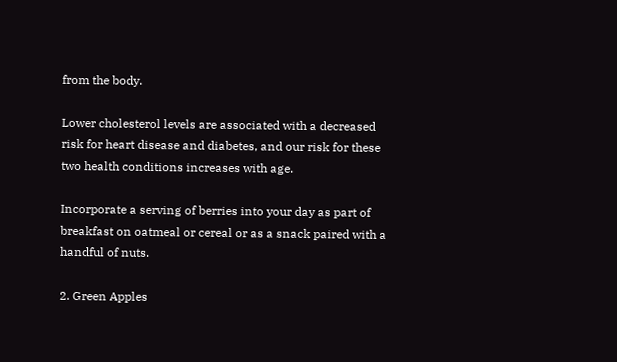from the body.

Lower cholesterol levels are associated with a decreased risk for heart disease and diabetes, and our risk for these two health conditions increases with age.

Incorporate a serving of berries into your day as part of breakfast on oatmeal or cereal or as a snack paired with a handful of nuts.

2. Green Apples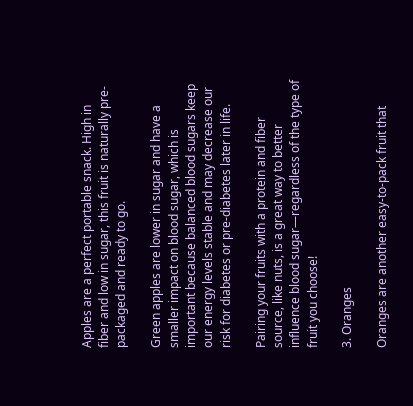Apples are a perfect portable snack. High in fiber and low in sugar, this fruit is naturally pre-packaged and ready to go.

Green apples are lower in sugar and have a smaller impact on blood sugar, which is important because balanced blood sugars keep our energy levels stable and may decrease our risk for diabetes or pre-diabetes later in life.

Pairing your fruits with a protein and fiber source, like nuts, is a great way to better influence blood sugar—regardless of the type of fruit you choose!

3. Oranges

Oranges are another easy-to-pack fruit that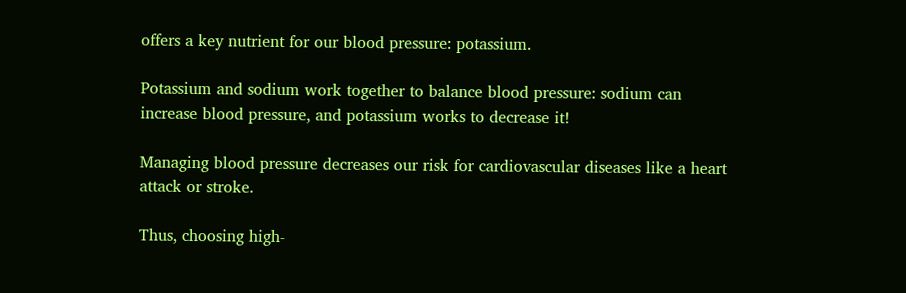offers a key nutrient for our blood pressure: potassium.

Potassium and sodium work together to balance blood pressure: sodium can increase blood pressure, and potassium works to decrease it!

Managing blood pressure decreases our risk for cardiovascular diseases like a heart attack or stroke.

Thus, choosing high-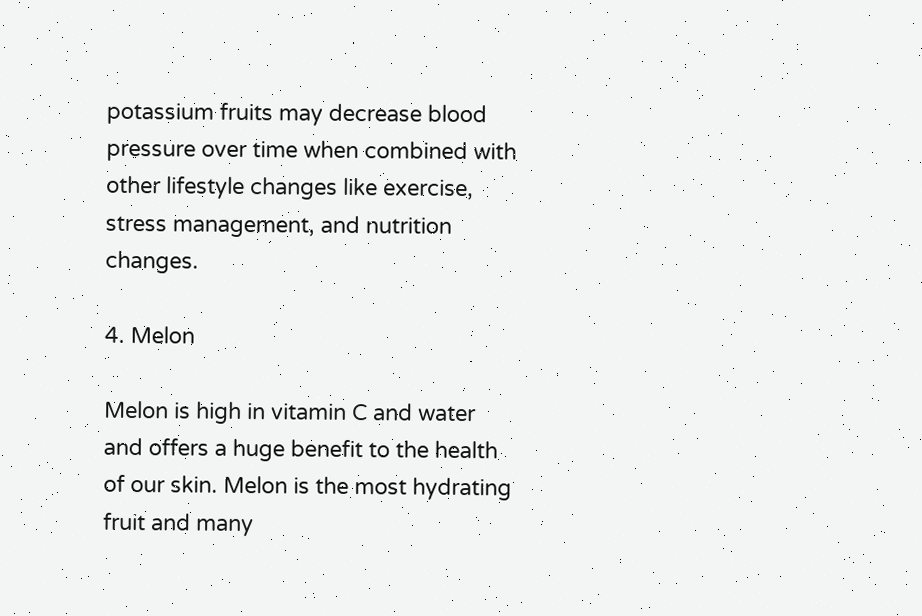potassium fruits may decrease blood pressure over time when combined with other lifestyle changes like exercise, stress management, and nutrition changes.

4. Melon

Melon is high in vitamin C and water and offers a huge benefit to the health of our skin. Melon is the most hydrating fruit and many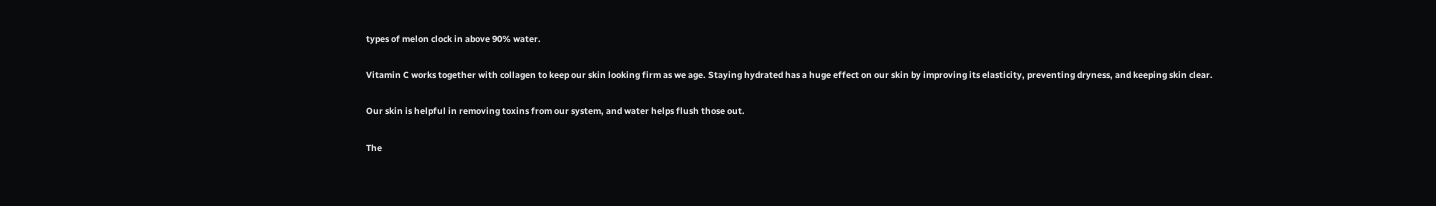types of melon clock in above 90% water.

Vitamin C works together with collagen to keep our skin looking firm as we age. Staying hydrated has a huge effect on our skin by improving its elasticity, preventing dryness, and keeping skin clear.

Our skin is helpful in removing toxins from our system, and water helps flush those out.

The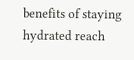benefits of staying hydrated reach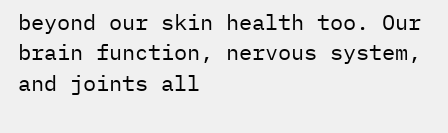beyond our skin health too. Our brain function, nervous system, and joints all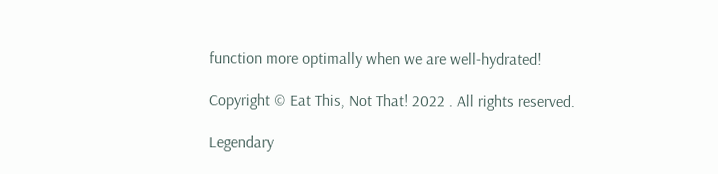function more optimally when we are well-hydrated!

Copyright © Eat This, Not That! 2022 . All rights reserved.

Legendary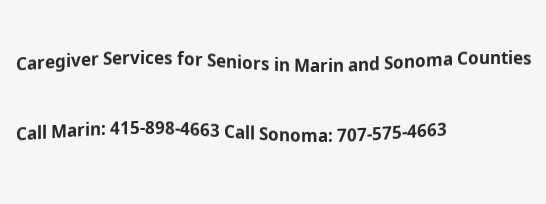Caregiver Services for Seniors in Marin and Sonoma Counties

Call Marin: 415-898-4663 Call Sonoma: 707-575-4663